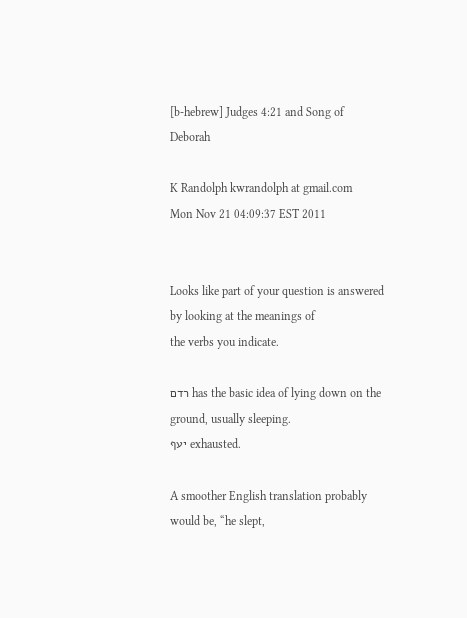[b-hebrew] Judges 4:21 and Song of Deborah

K Randolph kwrandolph at gmail.com
Mon Nov 21 04:09:37 EST 2011


Looks like part of your question is answered by looking at the meanings of
the verbs you indicate.

רדם has the basic idea of lying down on the ground, usually sleeping.
יעף exhausted.

A smoother English translation probably would be, “he slept,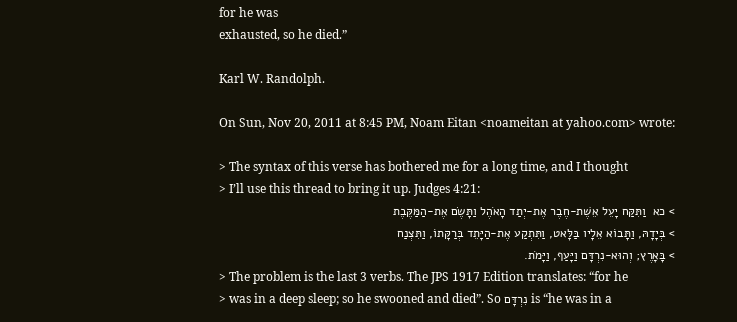for he was
exhausted, so he died.”

Karl W. Randolph.

On Sun, Nov 20, 2011 at 8:45 PM, Noam Eitan <noameitan at yahoo.com> wrote:

> The syntax of this verse has bothered me for a long time, and I thought
> I’ll use this thread to bring it up. Judges 4:21:
> כא  וַתִּקַּח יָעֵל אֵשֶׁת-חֶבֶר אֶת-יְתַד הָאֹהֶל וַתָּשֶׂם אֶת-הַמַּקֶּבֶת
> בְּיָדָהּ, וַתָּבוֹא אֵלָיו בַּלָּאט, וַתִּתְקַע אֶת-הַיָּתֵד בְּרַקָּתוֹ, וַתִּצְנַח
> בָּאָרֶץ; וְהוּא-נִרְדָּם וַיָּעַף, וַיָּמֹת.
> The problem is the last 3 verbs. The JPS 1917 Edition translates: “for he
> was in a deep sleep; so he swooned and died”. So נִרְדָּם is “he was in a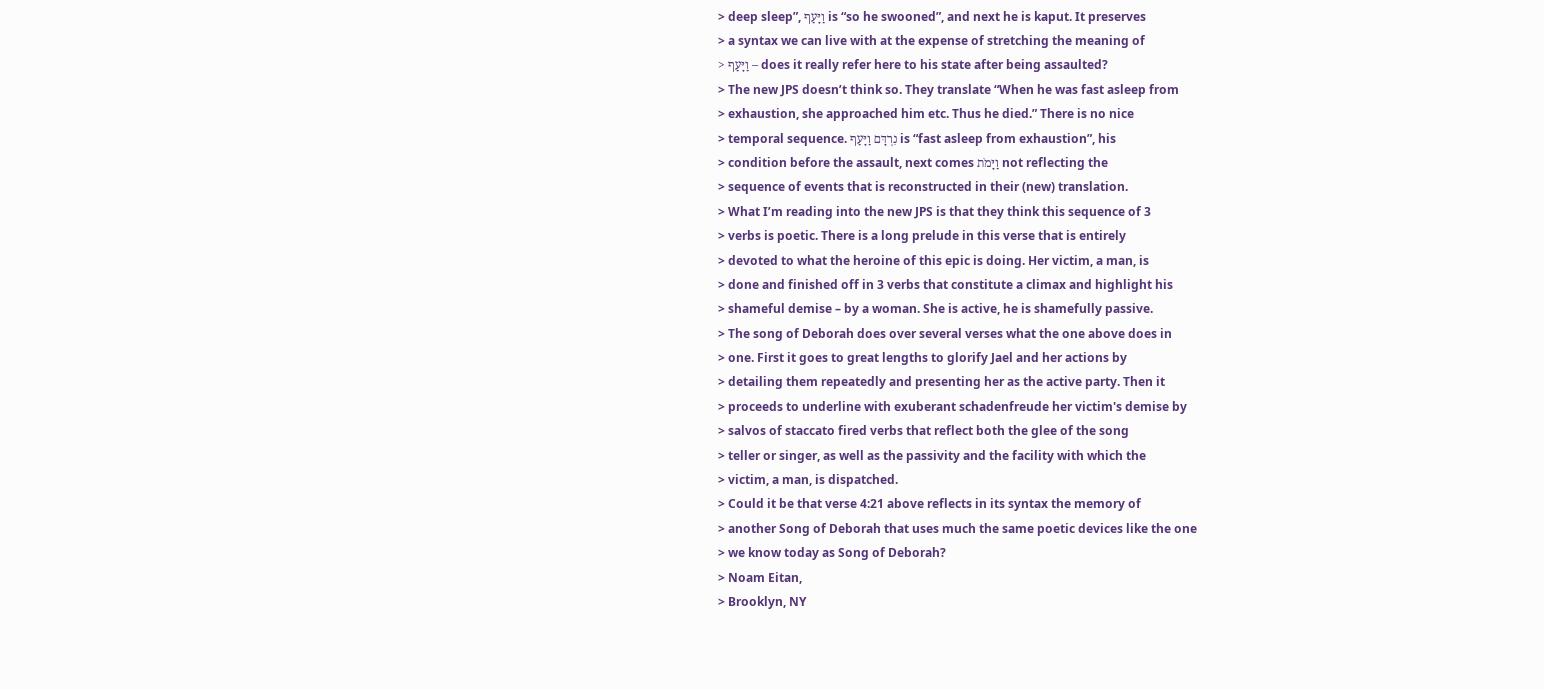> deep sleep”, וַיָּעַף is “so he swooned”, and next he is kaput. It preserves
> a syntax we can live with at the expense of stretching the meaning of
> וַיָּעַף – does it really refer here to his state after being assaulted?
> The new JPS doesn’t think so. They translate “When he was fast asleep from
> exhaustion, she approached him etc. Thus he died.” There is no nice
> temporal sequence. נִרְדָּם וַיָּעַף is “fast asleep from exhaustion”, his
> condition before the assault, next comes וַיָּמֹת not reflecting the
> sequence of events that is reconstructed in their (new) translation.
> What I’m reading into the new JPS is that they think this sequence of 3
> verbs is poetic. There is a long prelude in this verse that is entirely
> devoted to what the heroine of this epic is doing. Her victim, a man, is
> done and finished off in 3 verbs that constitute a climax and highlight his
> shameful demise – by a woman. She is active, he is shamefully passive.
> The song of Deborah does over several verses what the one above does in
> one. First it goes to great lengths to glorify Jael and her actions by
> detailing them repeatedly and presenting her as the active party. Then it
> proceeds to underline with exuberant schadenfreude her victim's demise by
> salvos of staccato fired verbs that reflect both the glee of the song
> teller or singer, as well as the passivity and the facility with which the
> victim, a man, is dispatched.
> Could it be that verse 4:21 above reflects in its syntax the memory of
> another Song of Deborah that uses much the same poetic devices like the one
> we know today as Song of Deborah?
> Noam Eitan,
> Brooklyn, NY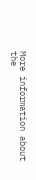More information about the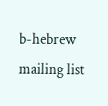b-hebrew mailing list